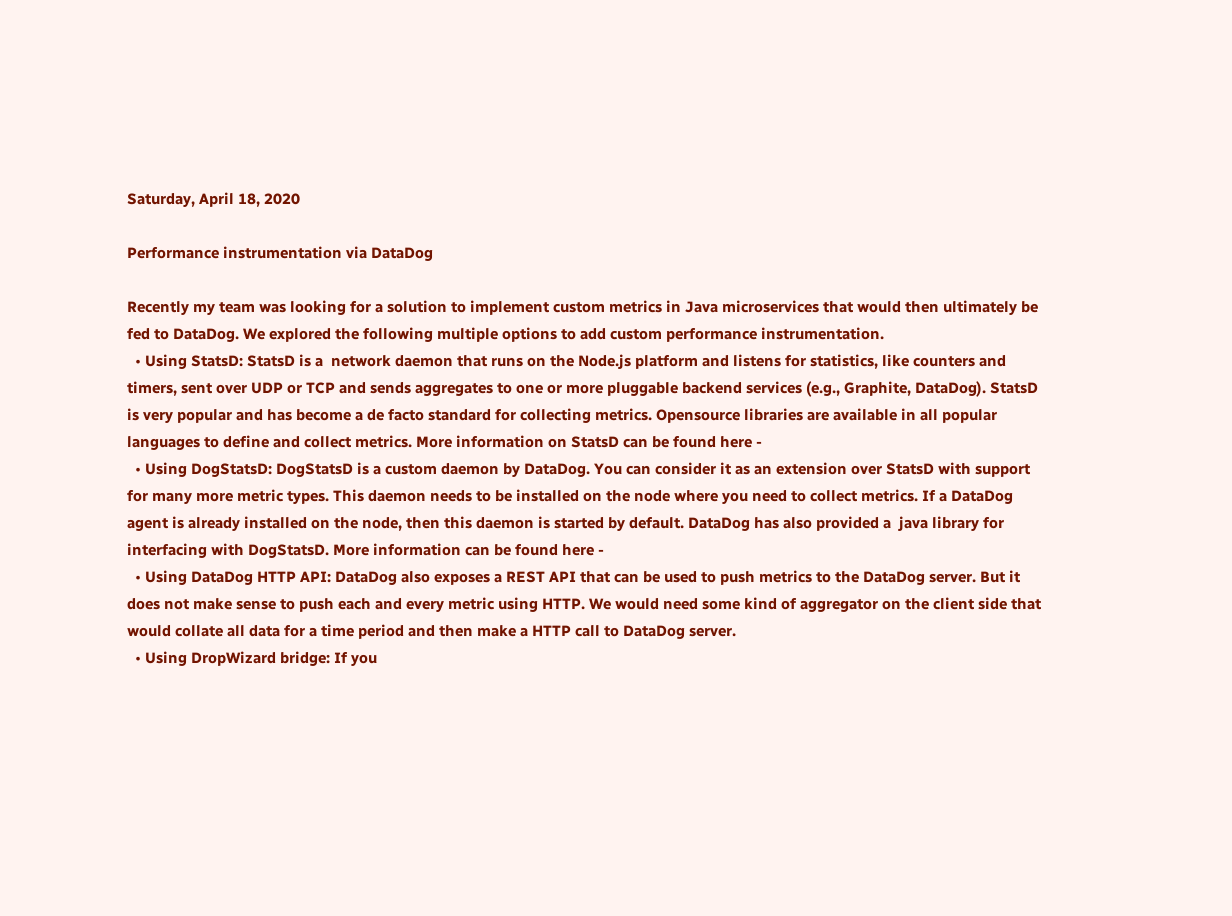Saturday, April 18, 2020

Performance instrumentation via DataDog

Recently my team was looking for a solution to implement custom metrics in Java microservices that would then ultimately be fed to DataDog. We explored the following multiple options to add custom performance instrumentation.
  • Using StatsD: StatsD is a  network daemon that runs on the Node.js platform and listens for statistics, like counters and timers, sent over UDP or TCP and sends aggregates to one or more pluggable backend services (e.g., Graphite, DataDog). StatsD is very popular and has become a de facto standard for collecting metrics. Opensource libraries are available in all popular languages to define and collect metrics. More information on StatsD can be found here -
  • Using DogStatsD: DogStatsD is a custom daemon by DataDog. You can consider it as an extension over StatsD with support for many more metric types. This daemon needs to be installed on the node where you need to collect metrics. If a DataDog agent is already installed on the node, then this daemon is started by default. DataDog has also provided a  java library for interfacing with DogStatsD. More information can be found here -
  • Using DataDog HTTP API: DataDog also exposes a REST API that can be used to push metrics to the DataDog server. But it does not make sense to push each and every metric using HTTP. We would need some kind of aggregator on the client side that would collate all data for a time period and then make a HTTP call to DataDog server.
  • Using DropWizard bridge: If you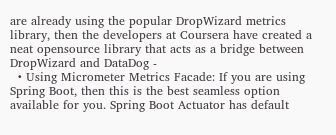are already using the popular DropWizard metrics library, then the developers at Coursera have created a neat opensource library that acts as a bridge between DropWizard and DataDog -
  • Using Micrometer Metrics Facade: If you are using Spring Boot, then this is the best seamless option available for you. Spring Boot Actuator has default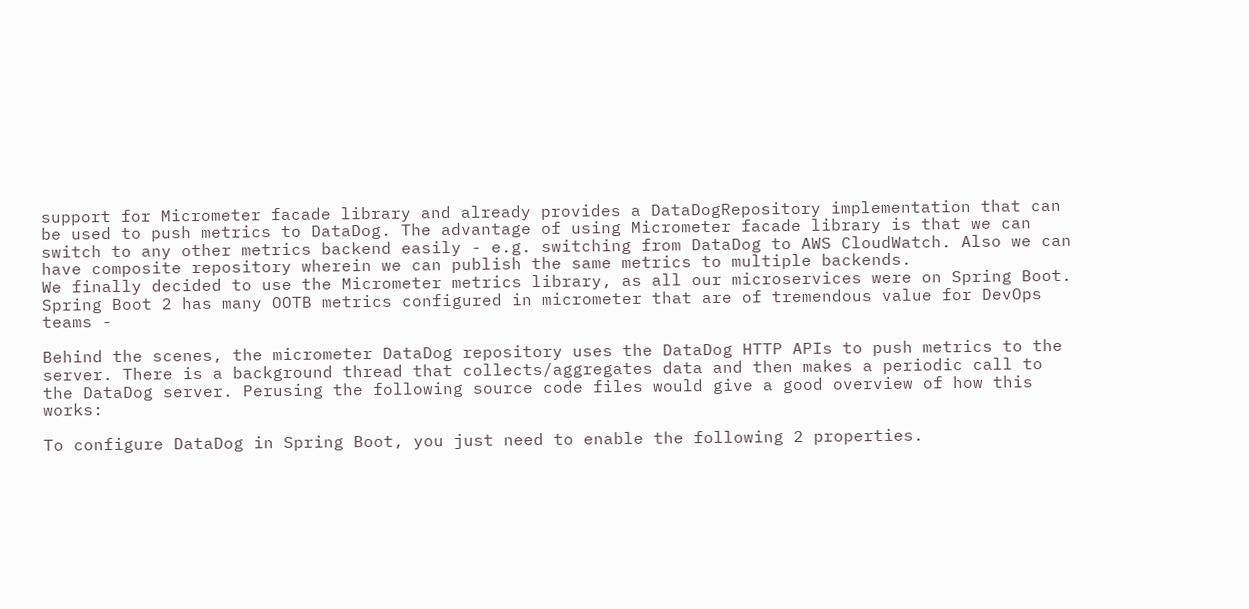support for Micrometer facade library and already provides a DataDogRepository implementation that can be used to push metrics to DataDog. The advantage of using Micrometer facade library is that we can switch to any other metrics backend easily - e.g. switching from DataDog to AWS CloudWatch. Also we can have composite repository wherein we can publish the same metrics to multiple backends.
We finally decided to use the Micrometer metrics library, as all our microservices were on Spring Boot. Spring Boot 2 has many OOTB metrics configured in micrometer that are of tremendous value for DevOps teams -

Behind the scenes, the micrometer DataDog repository uses the DataDog HTTP APIs to push metrics to the server. There is a background thread that collects/aggregates data and then makes a periodic call to the DataDog server. Perusing the following source code files would give a good overview of how this works:

To configure DataDog in Spring Boot, you just need to enable the following 2 properties.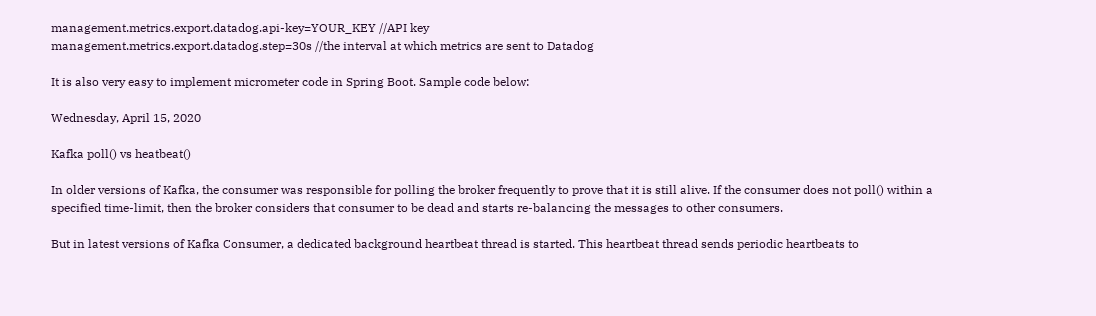management.metrics.export.datadog.api-key=YOUR_KEY //API key
management.metrics.export.datadog.step=30s //the interval at which metrics are sent to Datadog

It is also very easy to implement micrometer code in Spring Boot. Sample code below:

Wednesday, April 15, 2020

Kafka poll() vs heatbeat()

In older versions of Kafka, the consumer was responsible for polling the broker frequently to prove that it is still alive. If the consumer does not poll() within a specified time-limit, then the broker considers that consumer to be dead and starts re-balancing the messages to other consumers.

But in latest versions of Kafka Consumer, a dedicated background heartbeat thread is started. This heartbeat thread sends periodic heartbeats to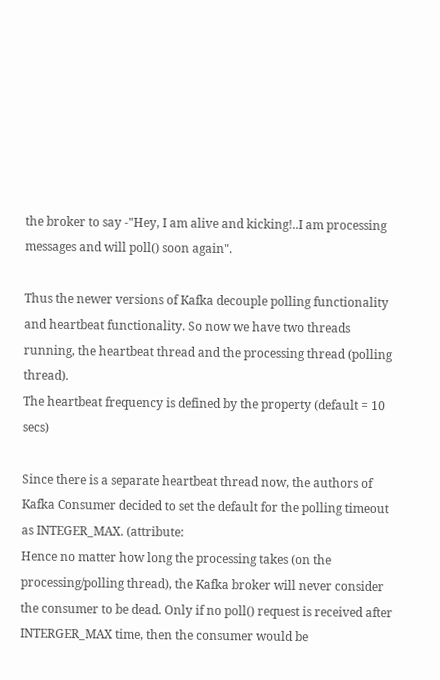the broker to say -"Hey, I am alive and kicking!..I am processing messages and will poll() soon again".

Thus the newer versions of Kafka decouple polling functionality and heartbeat functionality. So now we have two threads running, the heartbeat thread and the processing thread (polling thread).
The heartbeat frequency is defined by the property (default = 10 secs)

Since there is a separate heartbeat thread now, the authors of Kafka Consumer decided to set the default for the polling timeout as INTEGER_MAX. (attribute:
Hence no matter how long the processing takes (on the processing/polling thread), the Kafka broker will never consider the consumer to be dead. Only if no poll() request is received after INTERGER_MAX time, then the consumer would be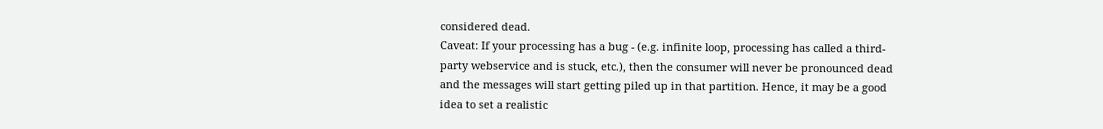considered dead.
Caveat: If your processing has a bug - (e.g. infinite loop, processing has called a third-party webservice and is stuck, etc.), then the consumer will never be pronounced dead and the messages will start getting piled up in that partition. Hence, it may be a good idea to set a realistic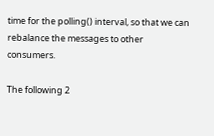time for the polling() interval, so that we can rebalance the messages to other consumers.

The following 2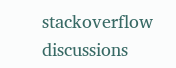stackoverflow discussions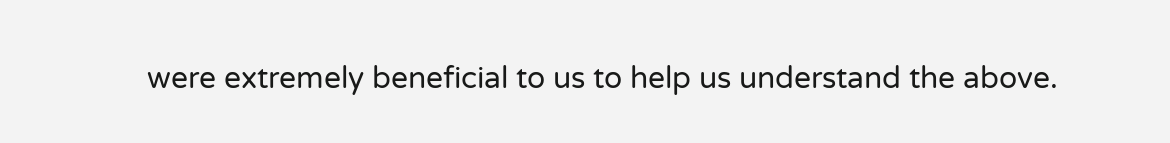were extremely beneficial to us to help us understand the above.